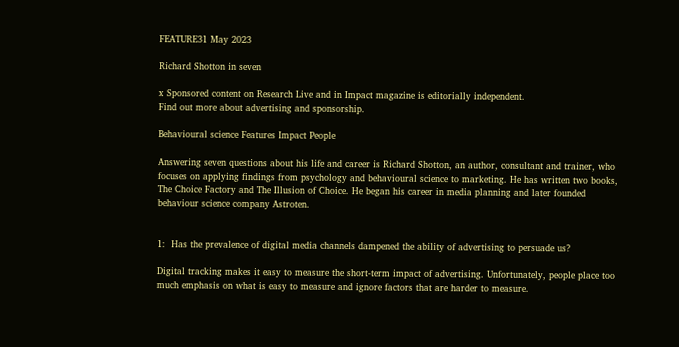FEATURE31 May 2023

Richard Shotton in seven

x Sponsored content on Research Live and in Impact magazine is editorially independent.
Find out more about advertising and sponsorship.

Behavioural science Features Impact People

Answering seven questions about his life and career is Richard Shotton, an author, consultant and trainer, who focuses on applying findings from psychology and behavioural science to marketing. He has written two books, The Choice Factory and The Illusion of Choice. He began his career in media planning and later founded behaviour science company Astroten.


1:  Has the prevalence of digital media channels dampened the ability of advertising to persuade us?

Digital tracking makes it easy to measure the short-term impact of advertising. Unfortunately, people place too much emphasis on what is easy to measure and ignore factors that are harder to measure.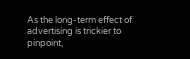As the long-term effect of advertising is trickier to pinpoint,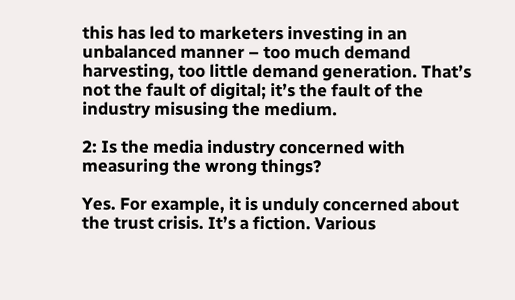this has led to marketers investing in an unbalanced manner – too much demand harvesting, too little demand generation. That’s not the fault of digital; it’s the fault of the industry misusing the medium.

2: Is the media industry concerned with measuring the wrong things?

Yes. For example, it is unduly concerned about the trust crisis. It’s a fiction. Various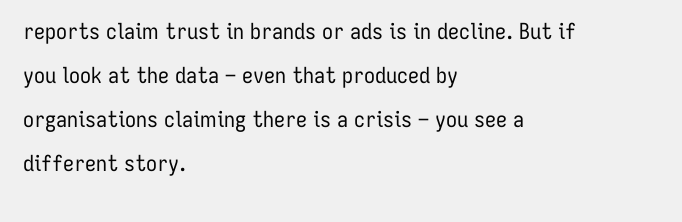reports claim trust in brands or ads is in decline. But if you look at the data – even that produced by organisations claiming there is a crisis – you see a different story.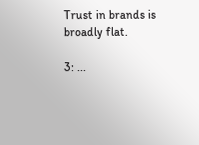Trust in brands is broadly flat.

3: ...